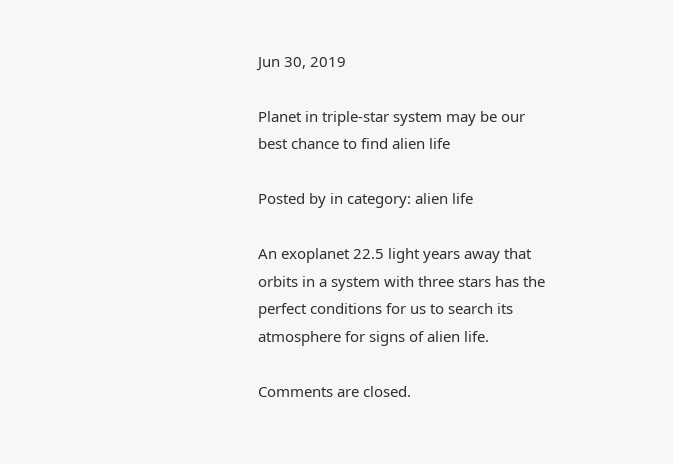Jun 30, 2019

Planet in triple-star system may be our best chance to find alien life

Posted by in category: alien life

An exoplanet 22.5 light years away that orbits in a system with three stars has the perfect conditions for us to search its atmosphere for signs of alien life.

Comments are closed.